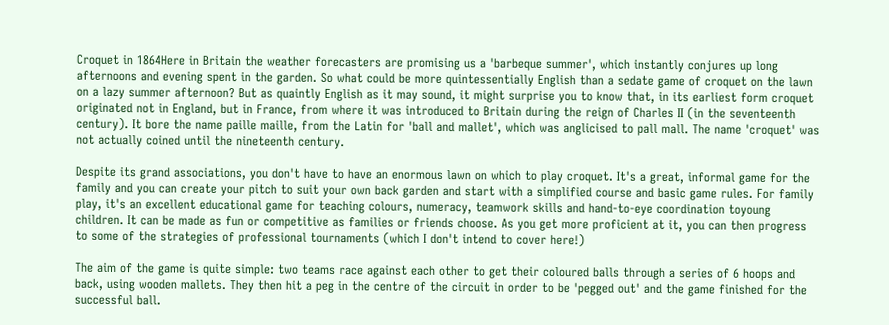Croquet in 1864Here in Britain the weather forecasters are promising us a 'barbeque summer', which instantly conjures up long afternoons and evening spent in the garden. So what could be more quintessentially English than a sedate game of croquet on the lawn on a lazy summer afternoon? But as quaintly English as it may sound, it might surprise you to know that, in its earliest form croquet originated not in England, but in France, from where it was introduced to Britain during the reign of Charles II (in the seventeenth century). It bore the name paille maille, from the Latin for 'ball and mallet', which was anglicised to pall mall. The name 'croquet' was not actually coined until the nineteenth century.

Despite its grand associations, you don't have to have an enormous lawn on which to play croquet. It's a great, informal game for the family and you can create your pitch to suit your own back garden and start with a simplified course and basic game rules. For family play, it's an excellent educational game for teaching colours, numeracy, teamwork skills and hand-to-eye coordination toyoung children. It can be made as fun or competitive as families or friends choose. As you get more proficient at it, you can then progress to some of the strategies of professional tournaments (which I don't intend to cover here!)

The aim of the game is quite simple: two teams race against each other to get their coloured balls through a series of 6 hoops and back, using wooden mallets. They then hit a peg in the centre of the circuit in order to be 'pegged out' and the game finished for the successful ball.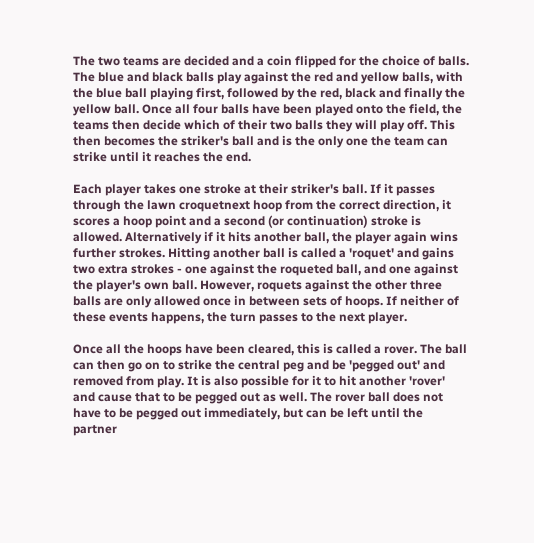The two teams are decided and a coin flipped for the choice of balls. The blue and black balls play against the red and yellow balls, with the blue ball playing first, followed by the red, black and finally the yellow ball. Once all four balls have been played onto the field, the teams then decide which of their two balls they will play off. This then becomes the striker's ball and is the only one the team can strike until it reaches the end.

Each player takes one stroke at their striker's ball. If it passes through the lawn croquetnext hoop from the correct direction, it scores a hoop point and a second (or continuation) stroke is allowed. Alternatively if it hits another ball, the player again wins further strokes. Hitting another ball is called a 'roquet' and gains two extra strokes - one against the roqueted ball, and one against the player's own ball. However, roquets against the other three balls are only allowed once in between sets of hoops. If neither of these events happens, the turn passes to the next player.

Once all the hoops have been cleared, this is called a rover. The ball can then go on to strike the central peg and be 'pegged out' and removed from play. It is also possible for it to hit another 'rover' and cause that to be pegged out as well. The rover ball does not have to be pegged out immediately, but can be left until the partner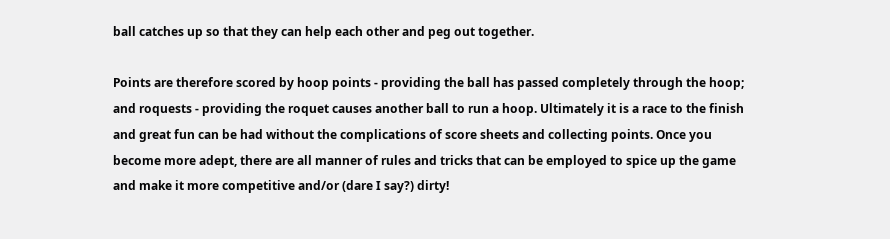ball catches up so that they can help each other and peg out together.

Points are therefore scored by hoop points - providing the ball has passed completely through the hoop; and roquests - providing the roquet causes another ball to run a hoop. Ultimately it is a race to the finish and great fun can be had without the complications of score sheets and collecting points. Once you become more adept, there are all manner of rules and tricks that can be employed to spice up the game and make it more competitive and/or (dare I say?) dirty!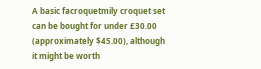A basic facroquetmily croquet set can be bought for under £30.00 (approximately $45.00), although it might be worth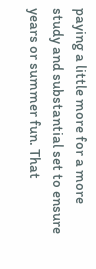paying a little more for a more study and substantial set to ensure years or summer fun. That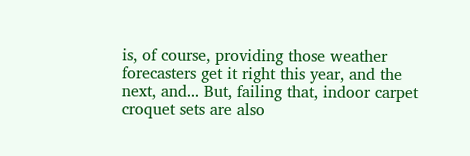is, of course, providing those weather forecasters get it right this year, and the next, and... But, failing that, indoor carpet croquet sets are also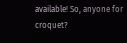available! So, anyone for croquet?